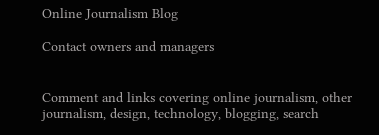Online Journalism Blog

Contact owners and managers


Comment and links covering online journalism, other journalism, design, technology, blogging, search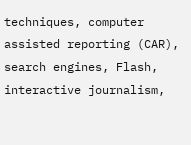techniques, computer assisted reporting (CAR), search engines, Flash, interactive journalism,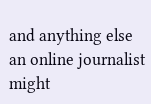and anything else an online journalist might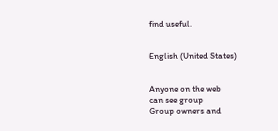find useful.


English (United States)


Anyone on the web
can see group
Group owners and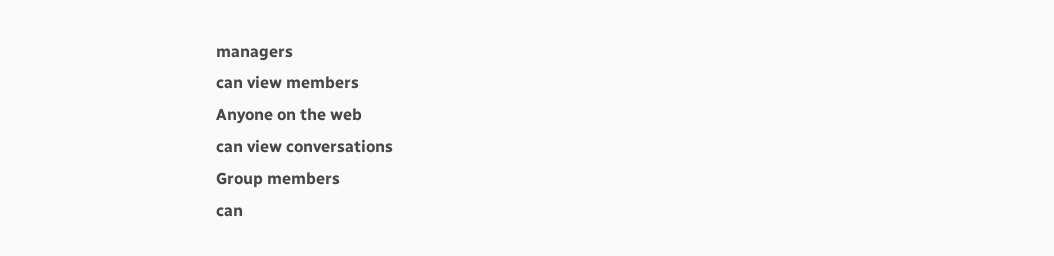managers
can view members
Anyone on the web
can view conversations
Group members
can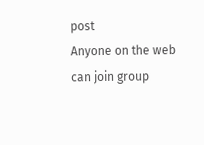post
Anyone on the web
can join group